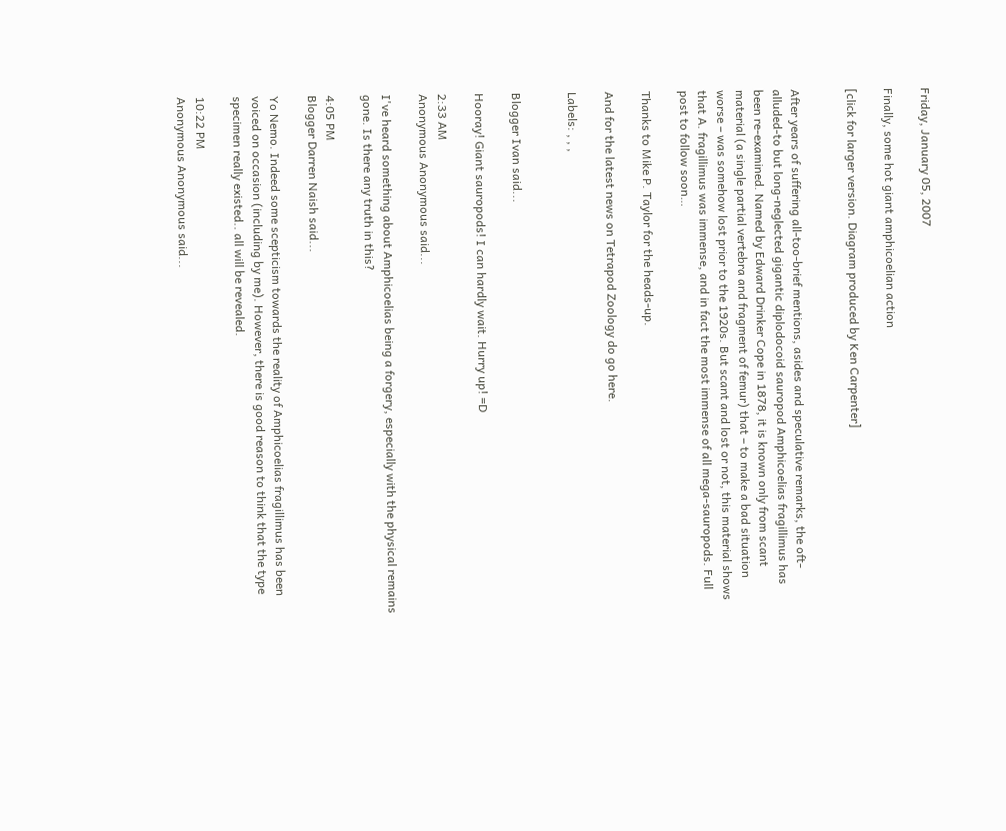Friday, January 05, 2007

Finally, some hot giant amphicoelian action

[click for larger version. Diagram produced by Ken Carpenter]


After years of suffering all-too-brief mentions, asides and speculative remarks, the oft-alluded-to but long-neglected gigantic diplodocoid sauropod Amphicoelias fragillimus has been re-examined. Named by Edward Drinker Cope in 1878, it is known only from scant material (a single partial vertebra and fragment of femur) that – to make a bad situation worse – was somehow lost prior to the 1920s. But scant and lost or not, this material shows that A. fragillimus was immense, and in fact the most immense of all mega-sauropods. Full post to follow soon…

Thanks to Mike P. Taylor for the heads-up.

And for the latest news on Tetrapod Zoology do go here.

Labels: , , ,


Blogger Ivan said...

Hooray! Giant sauropods! I can hardly wait. Hurry up! =D

2:33 AM
Anonymous Anonymous said...

I've heard something about Amphicoelias being a forgery, especially with the physical remains gone. Is there any truth in this?

4:05 PM
Blogger Darren Naish said...

Yo Nemo. Indeed some scepticism towards the reality of Amphicoelias fragillimus has been voiced on occasion (including by me). However, there is good reason to think that the type specimen really existed.. all will be revealed.

10:22 PM
Anonymous Anonymous said...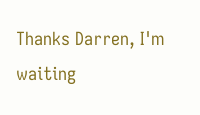Thanks Darren, I'm waiting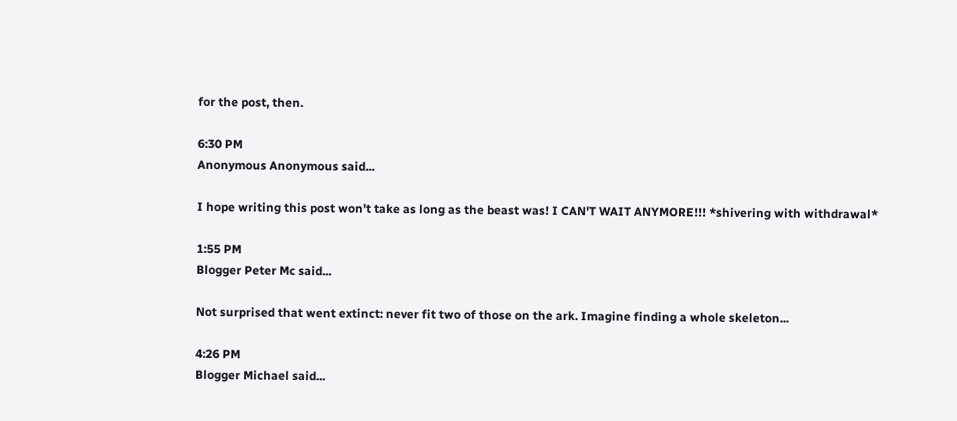for the post, then.

6:30 PM
Anonymous Anonymous said...

I hope writing this post won't take as long as the beast was! I CAN'T WAIT ANYMORE!!! *shivering with withdrawal*

1:55 PM
Blogger Peter Mc said...

Not surprised that went extinct: never fit two of those on the ark. Imagine finding a whole skeleton...

4:26 PM
Blogger Michael said...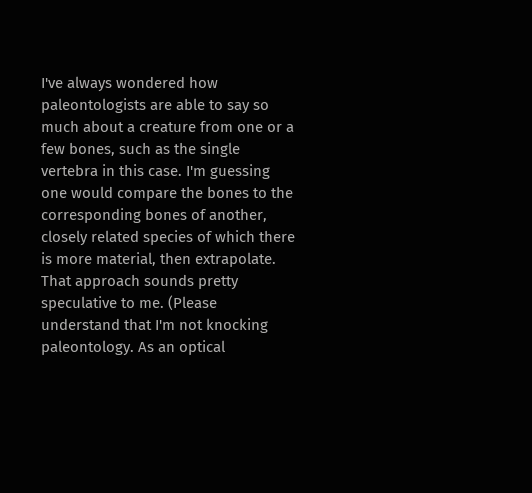I've always wondered how paleontologists are able to say so much about a creature from one or a few bones, such as the single vertebra in this case. I'm guessing one would compare the bones to the corresponding bones of another, closely related species of which there is more material, then extrapolate. That approach sounds pretty speculative to me. (Please understand that I'm not knocking paleontology. As an optical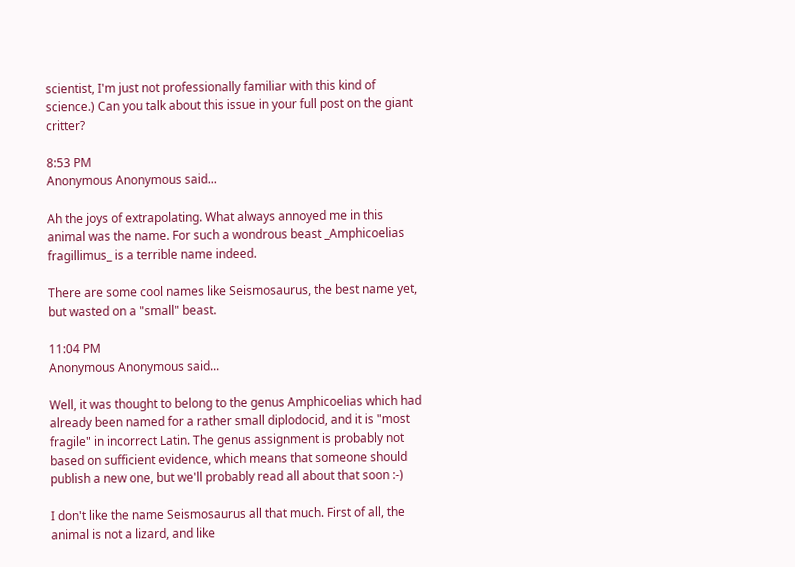scientist, I'm just not professionally familiar with this kind of science.) Can you talk about this issue in your full post on the giant critter?

8:53 PM
Anonymous Anonymous said...

Ah the joys of extrapolating. What always annoyed me in this animal was the name. For such a wondrous beast _Amphicoelias fragillimus_ is a terrible name indeed.

There are some cool names like Seismosaurus, the best name yet, but wasted on a "small" beast.

11:04 PM
Anonymous Anonymous said...

Well, it was thought to belong to the genus Amphicoelias which had already been named for a rather small diplodocid, and it is "most fragile" in incorrect Latin. The genus assignment is probably not based on sufficient evidence, which means that someone should publish a new one, but we'll probably read all about that soon :-)

I don't like the name Seismosaurus all that much. First of all, the animal is not a lizard, and like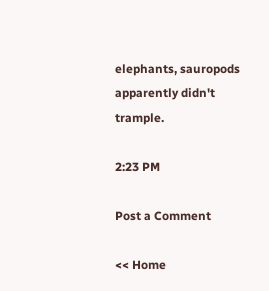elephants, sauropods apparently didn't trample.

2:23 PM

Post a Comment

<< Home